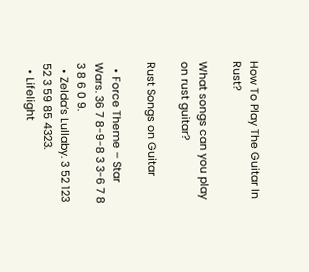How To Play The Guitar In Rust?

What songs can you play on rust guitar?

Rust Songs on Guitar

  • Force Theme – Star Wars. 36 7 8-9-8 3 3-6 7 8 3 8 6 0 9.
  • Zelda’s Lullaby. 3 52 123 52 3 59 85 4323.
  • Lifelight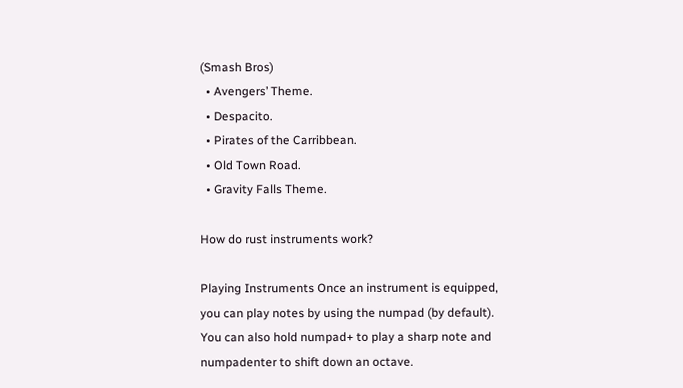(Smash Bros)
  • Avengers’ Theme.
  • Despacito.
  • Pirates of the Carribbean.
  • Old Town Road.
  • Gravity Falls Theme.

How do rust instruments work?

Playing Instruments Once an instrument is equipped, you can play notes by using the numpad (by default). You can also hold numpad+ to play a sharp note and numpadenter to shift down an octave.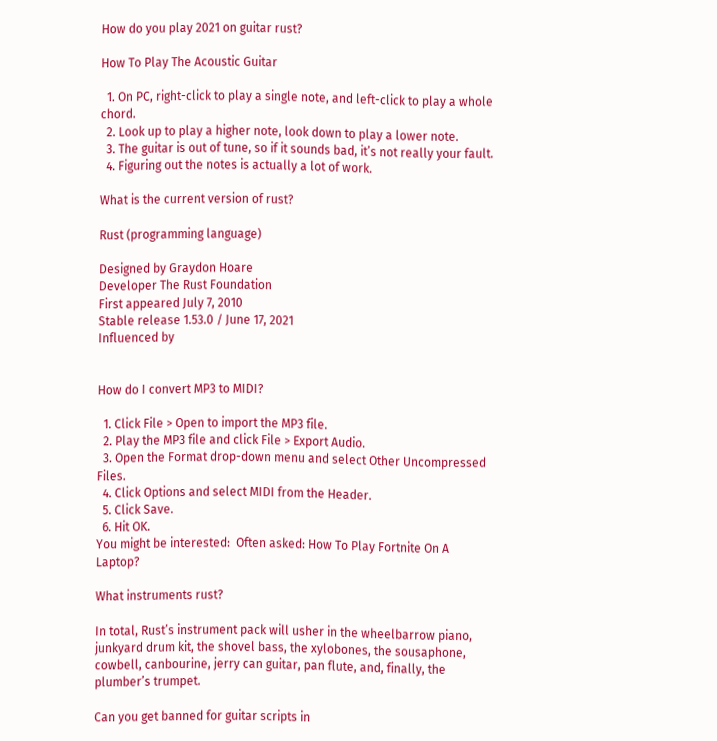How do you play 2021 on guitar rust?

How To Play The Acoustic Guitar

  1. On PC, right-click to play a single note, and left-click to play a whole chord.
  2. Look up to play a higher note, look down to play a lower note.
  3. The guitar is out of tune, so if it sounds bad, it’s not really your fault.
  4. Figuring out the notes is actually a lot of work.

What is the current version of rust?

Rust (programming language)

Designed by Graydon Hoare
Developer The Rust Foundation
First appeared July 7, 2010
Stable release 1.53.0 / June 17, 2021
Influenced by


How do I convert MP3 to MIDI?

  1. Click File > Open to import the MP3 file.
  2. Play the MP3 file and click File > Export Audio.
  3. Open the Format drop-down menu and select Other Uncompressed Files.
  4. Click Options and select MIDI from the Header.
  5. Click Save.
  6. Hit OK.
You might be interested:  Often asked: How To Play Fortnite On A Laptop?

What instruments rust?

In total, Rust’s instrument pack will usher in the wheelbarrow piano, junkyard drum kit, the shovel bass, the xylobones, the sousaphone, cowbell, canbourine, jerry can guitar, pan flute, and, finally, the plumber’s trumpet.

Can you get banned for guitar scripts in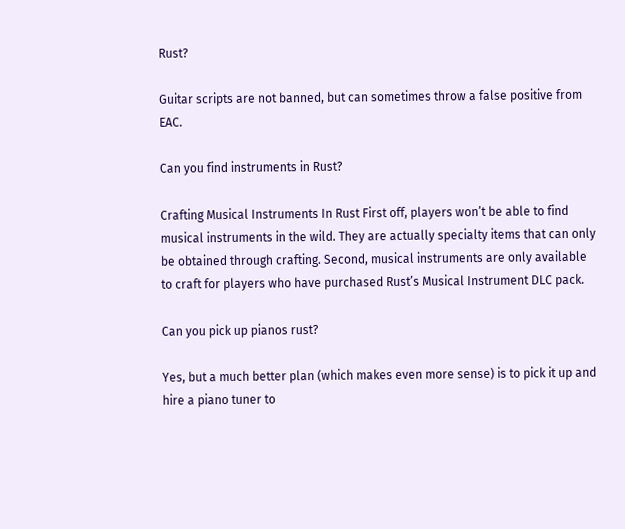Rust?

Guitar scripts are not banned, but can sometimes throw a false positive from EAC.

Can you find instruments in Rust?

Crafting Musical Instruments In Rust First off, players won’t be able to find musical instruments in the wild. They are actually specialty items that can only be obtained through crafting. Second, musical instruments are only available to craft for players who have purchased Rust’s Musical Instrument DLC pack.

Can you pick up pianos rust?

Yes, but a much better plan (which makes even more sense) is to pick it up and hire a piano tuner to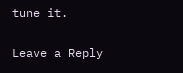tune it.

Leave a Reply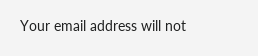Your email address will not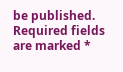be published. Required fields are marked *